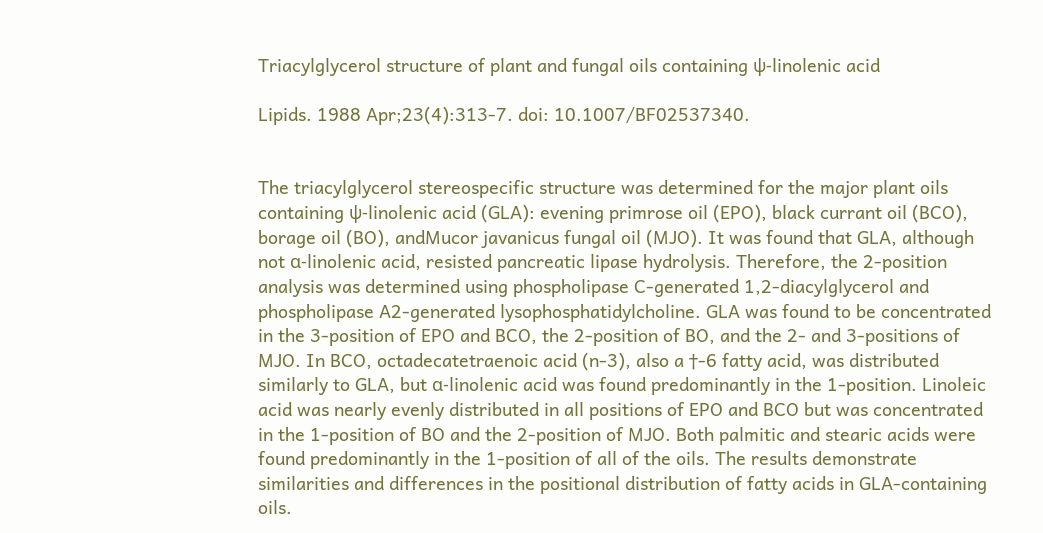Triacylglycerol structure of plant and fungal oils containing ψ-linolenic acid

Lipids. 1988 Apr;23(4):313-7. doi: 10.1007/BF02537340.


The triacylglycerol stereospecific structure was determined for the major plant oils containing ψ-linolenic acid (GLA): evening primrose oil (EPO), black currant oil (BCO), borage oil (BO), andMucor javanicus fungal oil (MJO). It was found that GLA, although not α-linolenic acid, resisted pancreatic lipase hydrolysis. Therefore, the 2-position analysis was determined using phospholipase C-generated 1,2-diacylglycerol and phospholipase A2-generated lysophosphatidylcholine. GLA was found to be concentrated in the 3-position of EPO and BCO, the 2-position of BO, and the 2- and 3-positions of MJO. In BCO, octadecatetraenoic acid (n-3), also a †-6 fatty acid, was distributed similarly to GLA, but α-linolenic acid was found predominantly in the 1-position. Linoleic acid was nearly evenly distributed in all positions of EPO and BCO but was concentrated in the 1-position of BO and the 2-position of MJO. Both palmitic and stearic acids were found predominantly in the 1-position of all of the oils. The results demonstrate similarities and differences in the positional distribution of fatty acids in GLA-containing oils.